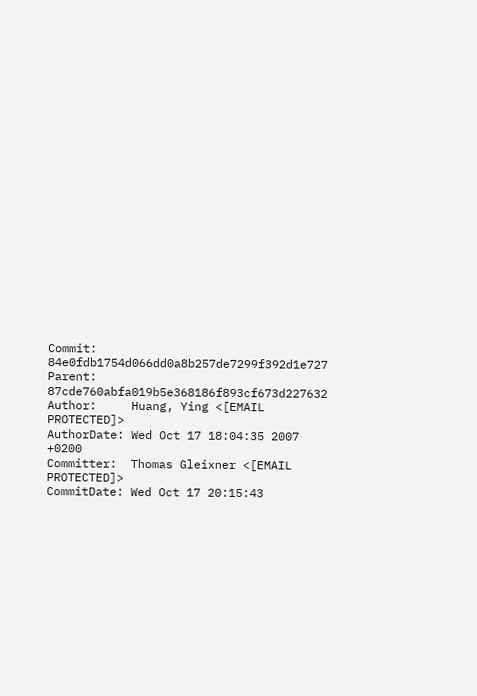Commit:     84e0fdb1754d066dd0a8b257de7299f392d1e727
Parent:     87cde760abfa019b5e368186f893cf673d227632
Author:     Huang, Ying <[EMAIL PROTECTED]>
AuthorDate: Wed Oct 17 18:04:35 2007 +0200
Committer:  Thomas Gleixner <[EMAIL PROTECTED]>
CommitDate: Wed Oct 17 20:15:43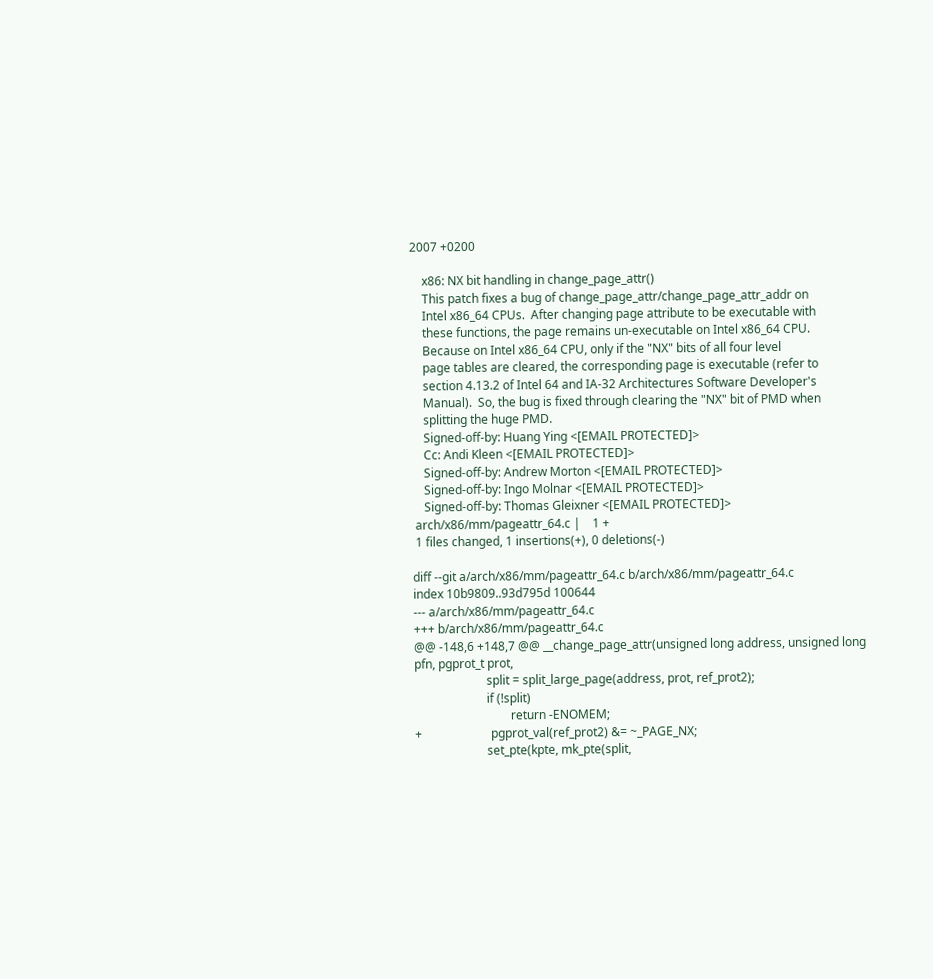2007 +0200

    x86: NX bit handling in change_page_attr()
    This patch fixes a bug of change_page_attr/change_page_attr_addr on
    Intel x86_64 CPUs.  After changing page attribute to be executable with
    these functions, the page remains un-executable on Intel x86_64 CPU.
    Because on Intel x86_64 CPU, only if the "NX" bits of all four level
    page tables are cleared, the corresponding page is executable (refer to
    section 4.13.2 of Intel 64 and IA-32 Architectures Software Developer's
    Manual).  So, the bug is fixed through clearing the "NX" bit of PMD when
    splitting the huge PMD.
    Signed-off-by: Huang Ying <[EMAIL PROTECTED]>
    Cc: Andi Kleen <[EMAIL PROTECTED]>
    Signed-off-by: Andrew Morton <[EMAIL PROTECTED]>
    Signed-off-by: Ingo Molnar <[EMAIL PROTECTED]>
    Signed-off-by: Thomas Gleixner <[EMAIL PROTECTED]>
 arch/x86/mm/pageattr_64.c |    1 +
 1 files changed, 1 insertions(+), 0 deletions(-)

diff --git a/arch/x86/mm/pageattr_64.c b/arch/x86/mm/pageattr_64.c
index 10b9809..93d795d 100644
--- a/arch/x86/mm/pageattr_64.c
+++ b/arch/x86/mm/pageattr_64.c
@@ -148,6 +148,7 @@ __change_page_attr(unsigned long address, unsigned long
pfn, pgprot_t prot,
                        split = split_large_page(address, prot, ref_prot2);
                        if (!split)
                                return -ENOMEM;
+                       pgprot_val(ref_prot2) &= ~_PAGE_NX;
                        set_pte(kpte, mk_pte(split,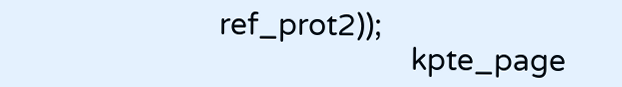ref_prot2));
                        kpte_page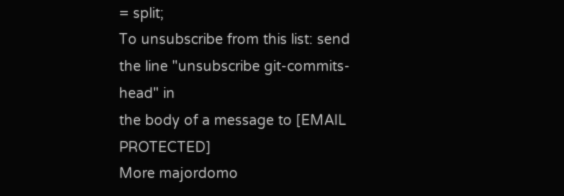= split;
To unsubscribe from this list: send the line "unsubscribe git-commits-head" in
the body of a message to [EMAIL PROTECTED]
More majordomo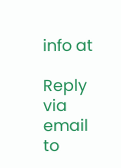info at

Reply via email to